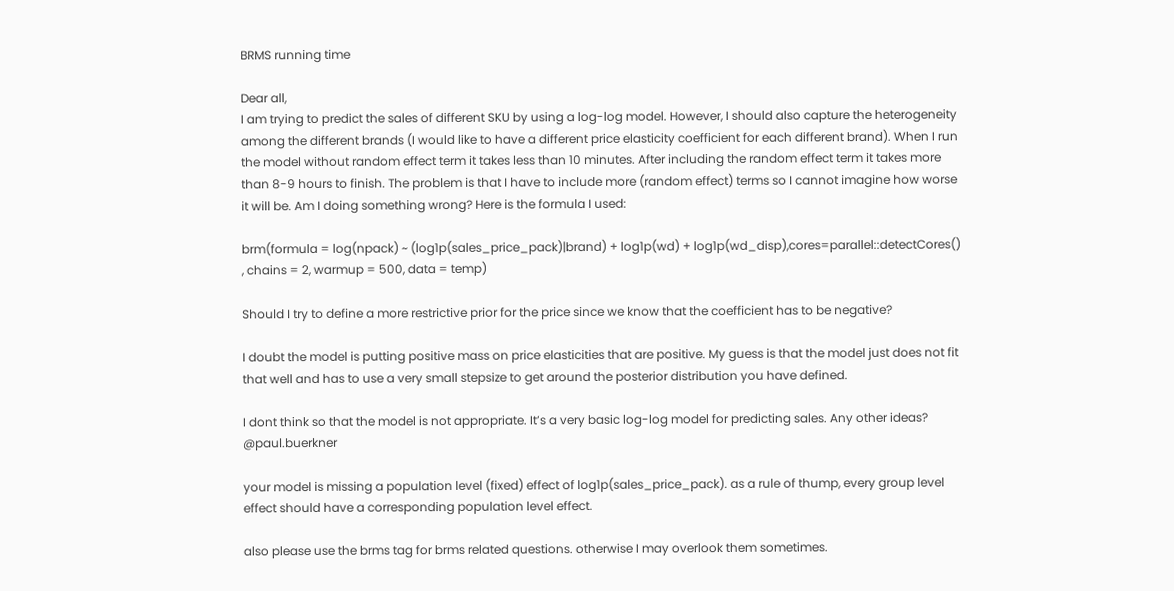BRMS running time

Dear all,
I am trying to predict the sales of different SKU by using a log-log model. However, I should also capture the heterogeneity among the different brands (I would like to have a different price elasticity coefficient for each different brand). When I run the model without random effect term it takes less than 10 minutes. After including the random effect term it takes more than 8-9 hours to finish. The problem is that I have to include more (random effect) terms so I cannot imagine how worse it will be. Am I doing something wrong? Here is the formula I used:

brm(formula = log(npack) ~ (log1p(sales_price_pack)|brand) + log1p(wd) + log1p(wd_disp),cores=parallel::detectCores() , chains = 2, warmup = 500, data = temp)

Should I try to define a more restrictive prior for the price since we know that the coefficient has to be negative?

I doubt the model is putting positive mass on price elasticities that are positive. My guess is that the model just does not fit that well and has to use a very small stepsize to get around the posterior distribution you have defined.

I dont think so that the model is not appropriate. It’s a very basic log-log model for predicting sales. Any other ideas? @paul.buerkner

your model is missing a population level (fixed) effect of log1p(sales_price_pack). as a rule of thump, every group level effect should have a corresponding population level effect.

also please use the brms tag for brms related questions. otherwise I may overlook them sometimes.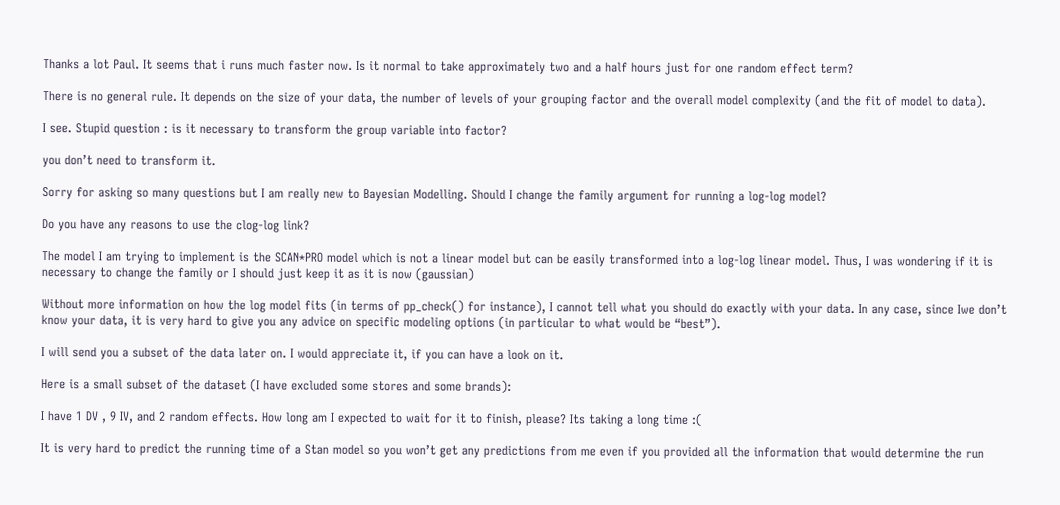Thanks a lot Paul. It seems that i runs much faster now. Is it normal to take approximately two and a half hours just for one random effect term?

There is no general rule. It depends on the size of your data, the number of levels of your grouping factor and the overall model complexity (and the fit of model to data).

I see. Stupid question : is it necessary to transform the group variable into factor?

you don’t need to transform it.

Sorry for asking so many questions but I am really new to Bayesian Modelling. Should I change the family argument for running a log-log model?

Do you have any reasons to use the clog-log link?

The model I am trying to implement is the SCAN*PRO model which is not a linear model but can be easily transformed into a log-log linear model. Thus, I was wondering if it is necessary to change the family or I should just keep it as it is now (gaussian)

Without more information on how the log model fits (in terms of pp_check() for instance), I cannot tell what you should do exactly with your data. In any case, since Iwe don’t know your data, it is very hard to give you any advice on specific modeling options (in particular to what would be “best”).

I will send you a subset of the data later on. I would appreciate it, if you can have a look on it.

Here is a small subset of the dataset (I have excluded some stores and some brands):

I have 1 DV , 9 IV, and 2 random effects. How long am I expected to wait for it to finish, please? Its taking a long time :(

It is very hard to predict the running time of a Stan model so you won’t get any predictions from me even if you provided all the information that would determine the run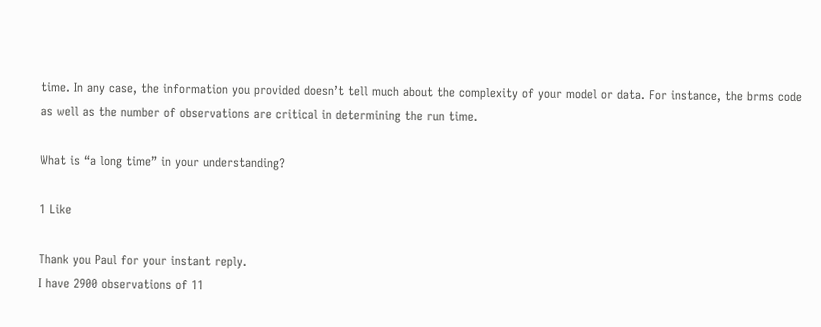time. In any case, the information you provided doesn’t tell much about the complexity of your model or data. For instance, the brms code as well as the number of observations are critical in determining the run time.

What is “a long time” in your understanding?

1 Like

Thank you Paul for your instant reply.
I have 2900 observations of 11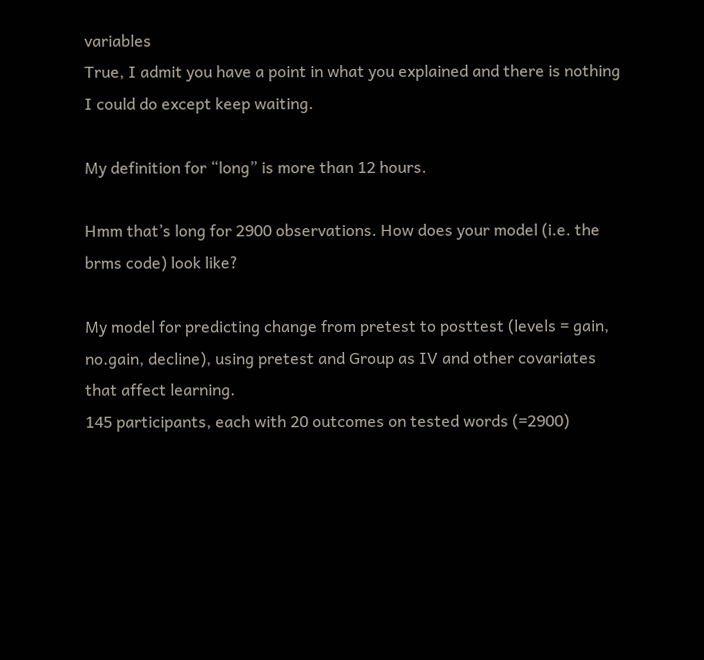variables
True, I admit you have a point in what you explained and there is nothing I could do except keep waiting.

My definition for “long” is more than 12 hours.

Hmm that’s long for 2900 observations. How does your model (i.e. the brms code) look like?

My model for predicting change from pretest to posttest (levels = gain, no.gain, decline), using pretest and Group as IV and other covariates that affect learning.
145 participants, each with 20 outcomes on tested words (=2900)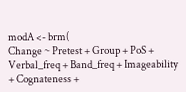modA <- brm(
Change ~ Pretest + Group + PoS + Verbal_freq + Band_freq + Imageability + Cognateness +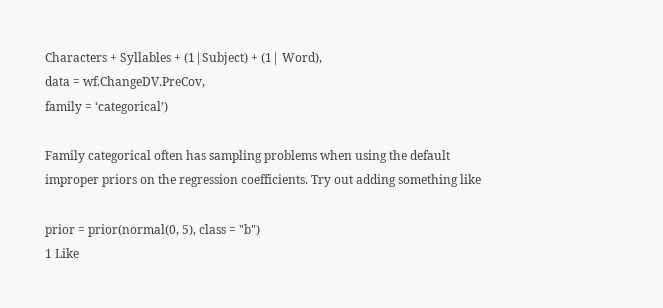Characters + Syllables + (1|Subject) + (1| Word),
data = wf.ChangeDV.PreCov,
family = ‘categorical’)

Family categorical often has sampling problems when using the default improper priors on the regression coefficients. Try out adding something like

prior = prior(normal(0, 5), class = "b")
1 Like